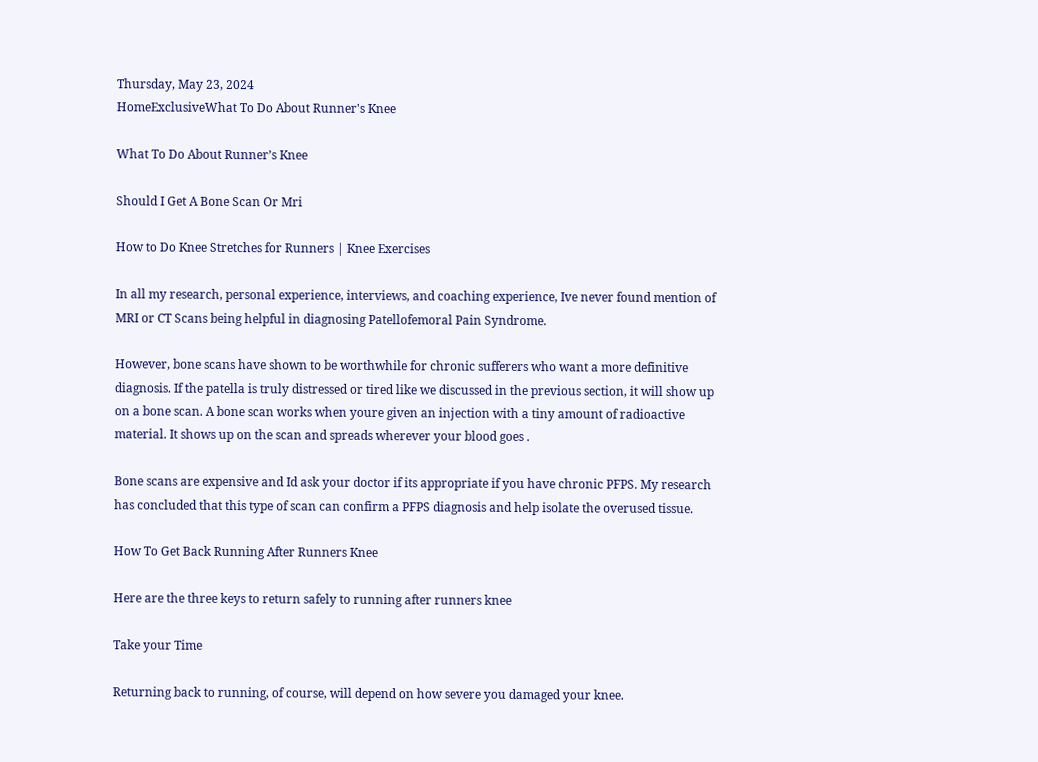Thursday, May 23, 2024
HomeExclusiveWhat To Do About Runner's Knee

What To Do About Runner’s Knee

Should I Get A Bone Scan Or Mri

How to Do Knee Stretches for Runners | Knee Exercises

In all my research, personal experience, interviews, and coaching experience, Ive never found mention of MRI or CT Scans being helpful in diagnosing Patellofemoral Pain Syndrome.

However, bone scans have shown to be worthwhile for chronic sufferers who want a more definitive diagnosis. If the patella is truly distressed or tired like we discussed in the previous section, it will show up on a bone scan. A bone scan works when youre given an injection with a tiny amount of radioactive material. It shows up on the scan and spreads wherever your blood goes .

Bone scans are expensive and Id ask your doctor if its appropriate if you have chronic PFPS. My research has concluded that this type of scan can confirm a PFPS diagnosis and help isolate the overused tissue.

How To Get Back Running After Runners Knee

Here are the three keys to return safely to running after runners knee

Take your Time

Returning back to running, of course, will depend on how severe you damaged your knee.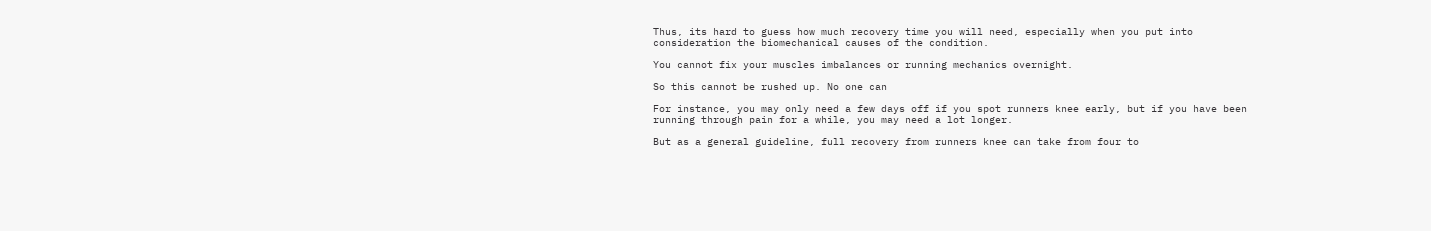Thus, its hard to guess how much recovery time you will need, especially when you put into consideration the biomechanical causes of the condition.

You cannot fix your muscles imbalances or running mechanics overnight.

So this cannot be rushed up. No one can

For instance, you may only need a few days off if you spot runners knee early, but if you have been running through pain for a while, you may need a lot longer.

But as a general guideline, full recovery from runners knee can take from four to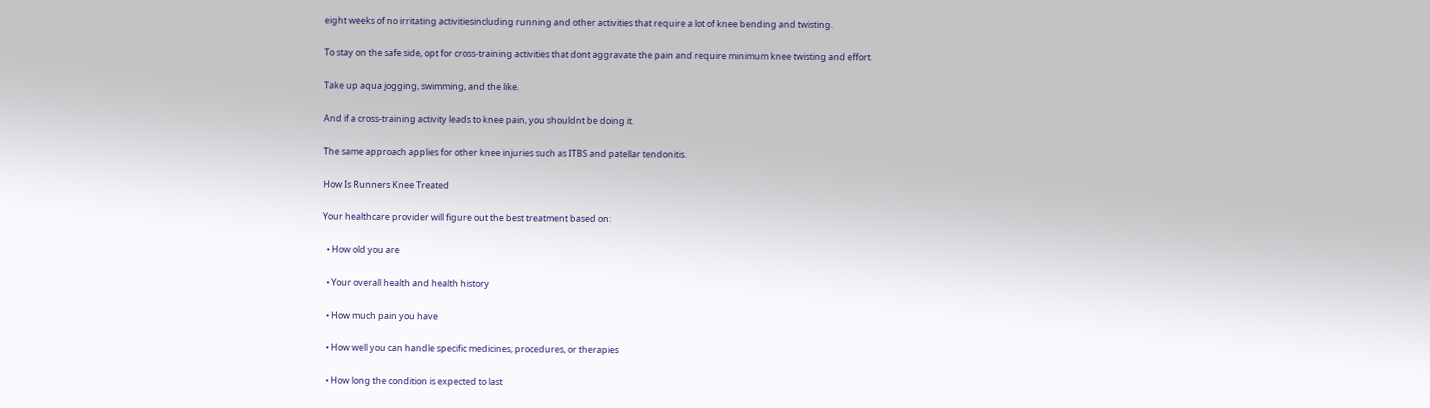eight weeks of no irritating activitiesincluding running and other activities that require a lot of knee bending and twisting.

To stay on the safe side, opt for cross-training activities that dont aggravate the pain and require minimum knee twisting and effort.

Take up aqua jogging, swimming, and the like.

And if a cross-training activity leads to knee pain, you shouldnt be doing it.

The same approach applies for other knee injuries such as ITBS and patellar tendonitis.

How Is Runners Knee Treated

Your healthcare provider will figure out the best treatment based on:

  • How old you are

  • Your overall health and health history

  • How much pain you have

  • How well you can handle specific medicines, procedures, or therapies

  • How long the condition is expected to last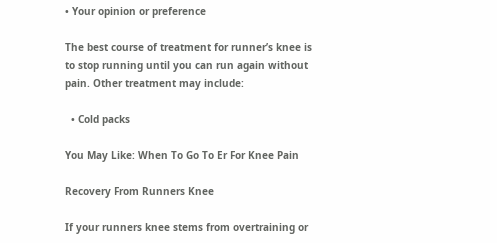• Your opinion or preference

The best course of treatment for runner’s knee is to stop running until you can run again without pain. Other treatment may include:

  • Cold packs

You May Like: When To Go To Er For Knee Pain

Recovery From Runners Knee

If your runners knee stems from overtraining or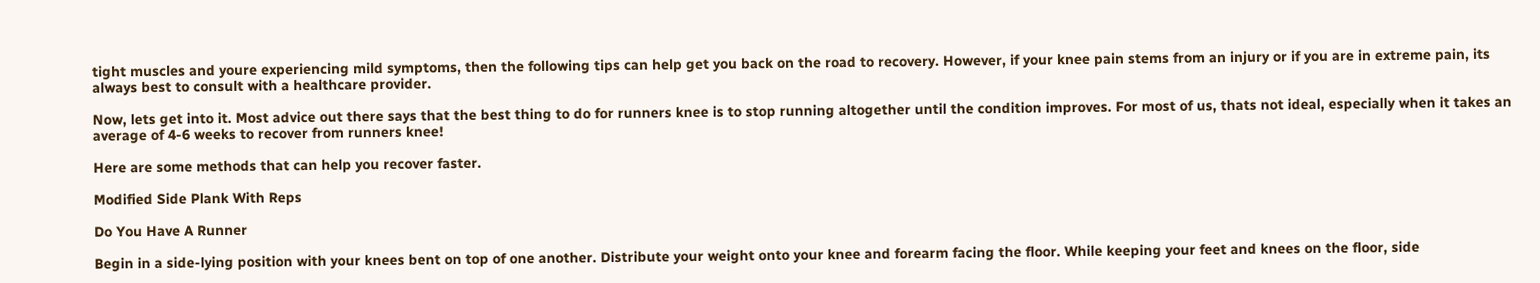tight muscles and youre experiencing mild symptoms, then the following tips can help get you back on the road to recovery. However, if your knee pain stems from an injury or if you are in extreme pain, its always best to consult with a healthcare provider.

Now, lets get into it. Most advice out there says that the best thing to do for runners knee is to stop running altogether until the condition improves. For most of us, thats not ideal, especially when it takes an average of 4-6 weeks to recover from runners knee!

Here are some methods that can help you recover faster.

Modified Side Plank With Reps

Do You Have A Runner

Begin in a side-lying position with your knees bent on top of one another. Distribute your weight onto your knee and forearm facing the floor. While keeping your feet and knees on the floor, side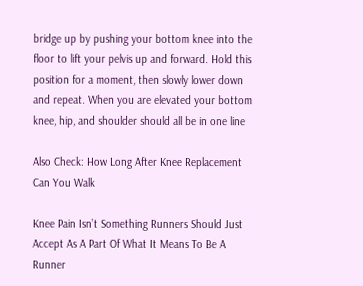bridge up by pushing your bottom knee into the floor to lift your pelvis up and forward. Hold this position for a moment, then slowly lower down and repeat. When you are elevated your bottom knee, hip, and shoulder should all be in one line

Also Check: How Long After Knee Replacement Can You Walk

Knee Pain Isn’t Something Runners Should Just Accept As A Part Of What It Means To Be A Runner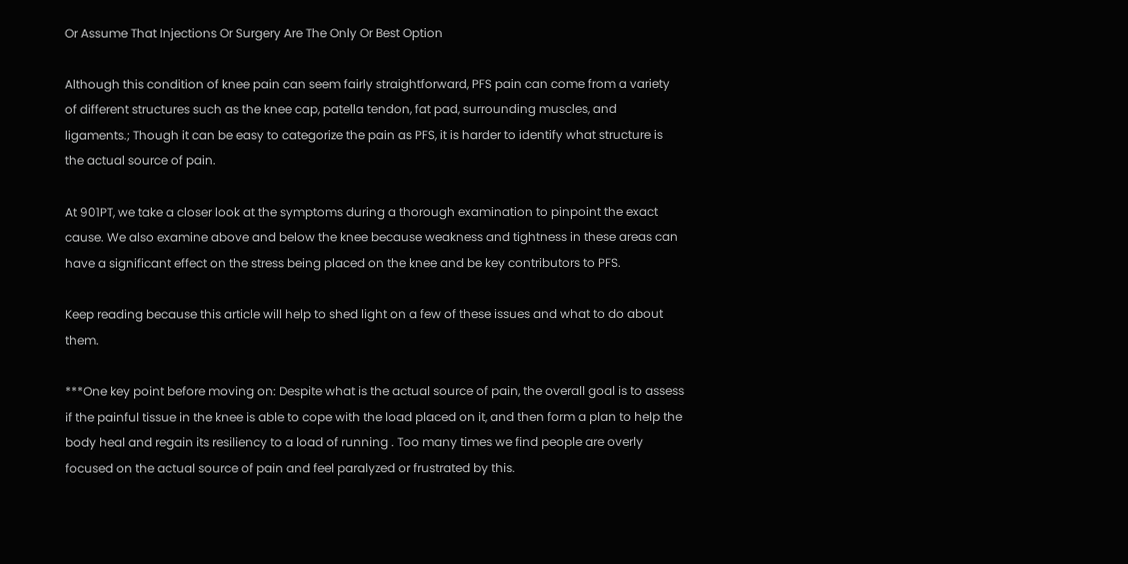Or Assume That Injections Or Surgery Are The Only Or Best Option

Although this condition of knee pain can seem fairly straightforward, PFS pain can come from a variety of different structures such as the knee cap, patella tendon, fat pad, surrounding muscles, and ligaments.; Though it can be easy to categorize the pain as PFS, it is harder to identify what structure is the actual source of pain.

At 901PT, we take a closer look at the symptoms during a thorough examination to pinpoint the exact cause. We also examine above and below the knee because weakness and tightness in these areas can have a significant effect on the stress being placed on the knee and be key contributors to PFS.

Keep reading because this article will help to shed light on a few of these issues and what to do about them.

***One key point before moving on: Despite what is the actual source of pain, the overall goal is to assess if the painful tissue in the knee is able to cope with the load placed on it, and then form a plan to help the body heal and regain its resiliency to a load of running . Too many times we find people are overly focused on the actual source of pain and feel paralyzed or frustrated by this.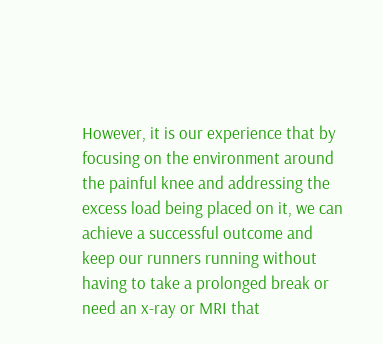However, it is our experience that by focusing on the environment around the painful knee and addressing the excess load being placed on it, we can achieve a successful outcome and keep our runners running without having to take a prolonged break or need an x-ray or MRI that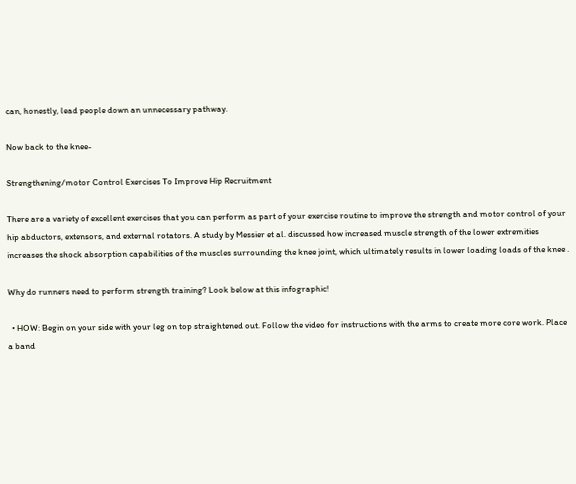can, honestly, lead people down an unnecessary pathway.

Now back to the knee-

Strengthening/motor Control Exercises To Improve Hip Recruitment

There are a variety of excellent exercises that you can perform as part of your exercise routine to improve the strength and motor control of your hip abductors, extensors, and external rotators. A study by Messier et al. discussed how increased muscle strength of the lower extremities increases the shock absorption capabilities of the muscles surrounding the knee joint, which ultimately results in lower loading loads of the knee .

Why do runners need to perform strength training? Look below at this infographic!

  • HOW: Begin on your side with your leg on top straightened out. Follow the video for instructions with the arms to create more core work. Place a band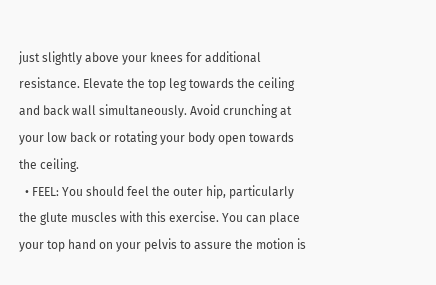just slightly above your knees for additional resistance. Elevate the top leg towards the ceiling and back wall simultaneously. Avoid crunching at your low back or rotating your body open towards the ceiling.
  • FEEL: You should feel the outer hip, particularly the glute muscles with this exercise. You can place your top hand on your pelvis to assure the motion is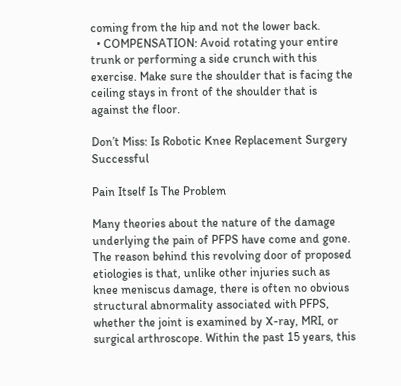coming from the hip and not the lower back.
  • COMPENSATION: Avoid rotating your entire trunk or performing a side crunch with this exercise. Make sure the shoulder that is facing the ceiling stays in front of the shoulder that is against the floor.

Don’t Miss: Is Robotic Knee Replacement Surgery Successful

Pain Itself Is The Problem

Many theories about the nature of the damage underlying the pain of PFPS have come and gone. The reason behind this revolving door of proposed etiologies is that, unlike other injuries such as knee meniscus damage, there is often no obvious structural abnormality associated with PFPS, whether the joint is examined by X-ray, MRI, or surgical arthroscope. Within the past 15 years, this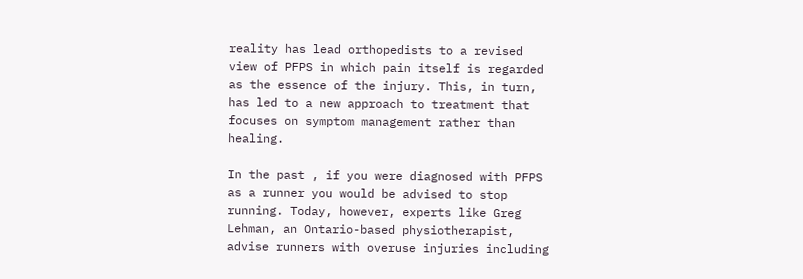reality has lead orthopedists to a revised view of PFPS in which pain itself is regarded as the essence of the injury. This, in turn, has led to a new approach to treatment that focuses on symptom management rather than healing.

In the past , if you were diagnosed with PFPS as a runner you would be advised to stop running. Today, however, experts like Greg Lehman, an Ontario-based physiotherapist, advise runners with overuse injuries including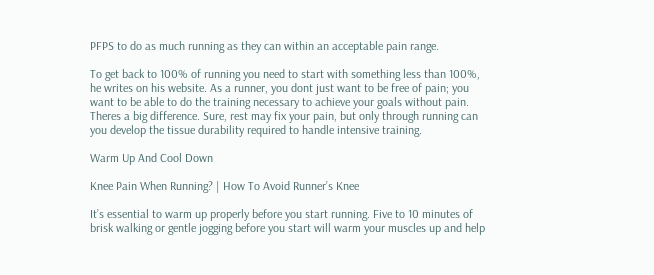PFPS to do as much running as they can within an acceptable pain range.

To get back to 100% of running you need to start with something less than 100%, he writes on his website. As a runner, you dont just want to be free of pain; you want to be able to do the training necessary to achieve your goals without pain. Theres a big difference. Sure, rest may fix your pain, but only through running can you develop the tissue durability required to handle intensive training.

Warm Up And Cool Down

Knee Pain When Running? | How To Avoid Runner’s Knee

It’s essential to warm up properly before you start running. Five to 10 minutes of brisk walking or gentle jogging before you start will warm your muscles up and help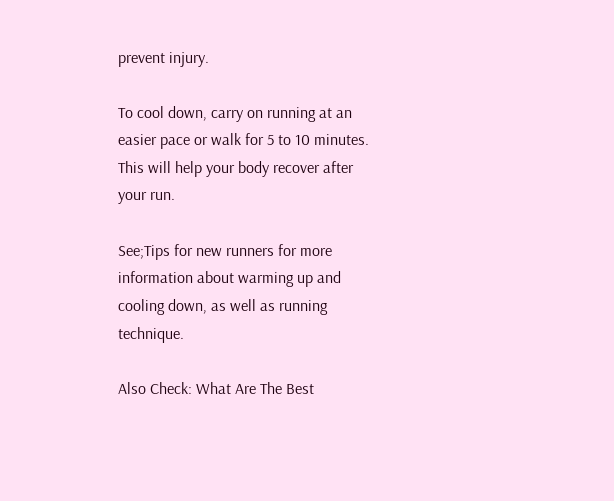prevent injury.

To cool down, carry on running at an easier pace or walk for 5 to 10 minutes. This will help your body recover after your run.

See;Tips for new runners for more information about warming up and cooling down, as well as running technique.

Also Check: What Are The Best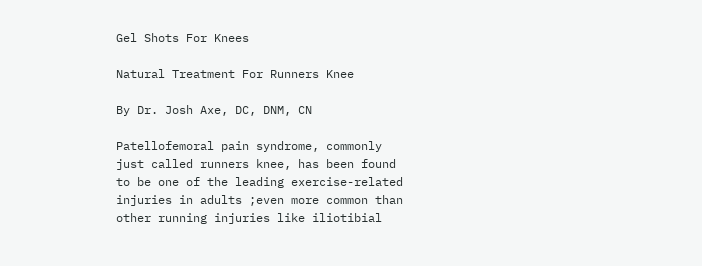Gel Shots For Knees

Natural Treatment For Runners Knee

By Dr. Josh Axe, DC, DNM, CN

Patellofemoral pain syndrome, commonly just called runners knee, has been found to be one of the leading exercise-related injuries in adults ;even more common than other running injuries like iliotibial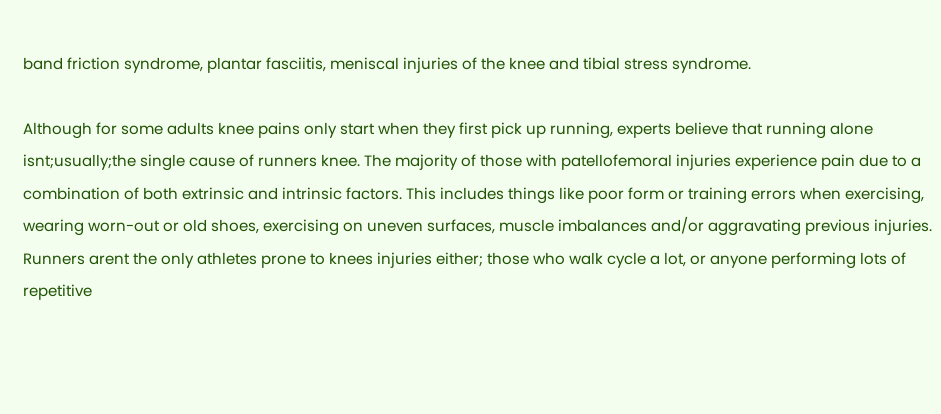band friction syndrome, plantar fasciitis, meniscal injuries of the knee and tibial stress syndrome.

Although for some adults knee pains only start when they first pick up running, experts believe that running alone isnt;usually;the single cause of runners knee. The majority of those with patellofemoral injuries experience pain due to a combination of both extrinsic and intrinsic factors. This includes things like poor form or training errors when exercising, wearing worn-out or old shoes, exercising on uneven surfaces, muscle imbalances and/or aggravating previous injuries. Runners arent the only athletes prone to knees injuries either; those who walk cycle a lot, or anyone performing lots of repetitive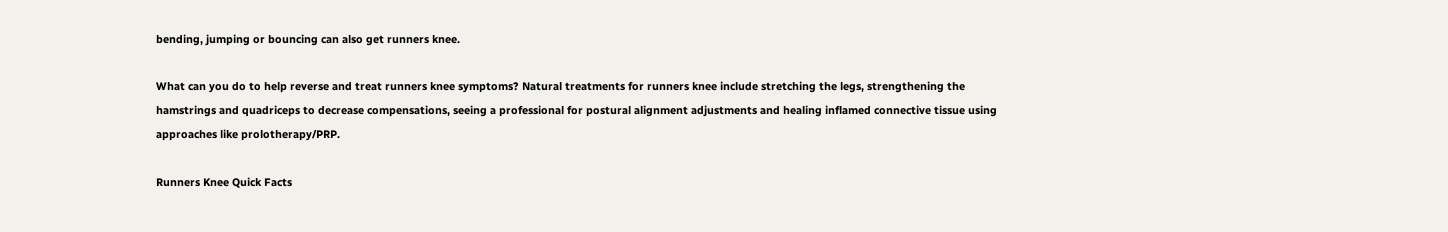bending, jumping or bouncing can also get runners knee.

What can you do to help reverse and treat runners knee symptoms? Natural treatments for runners knee include stretching the legs, strengthening the hamstrings and quadriceps to decrease compensations, seeing a professional for postural alignment adjustments and healing inflamed connective tissue using approaches like prolotherapy/PRP.

Runners Knee Quick Facts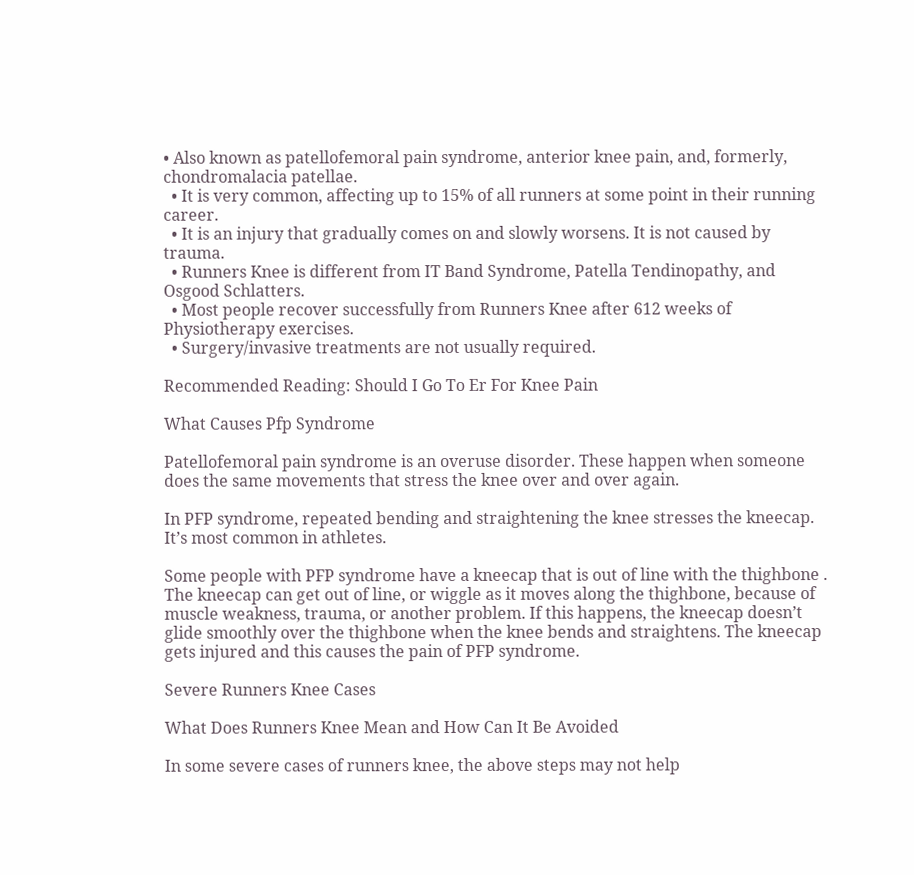• Also known as patellofemoral pain syndrome, anterior knee pain, and, formerly, chondromalacia patellae.
  • It is very common, affecting up to 15% of all runners at some point in their running career.
  • It is an injury that gradually comes on and slowly worsens. It is not caused by trauma.
  • Runners Knee is different from IT Band Syndrome, Patella Tendinopathy, and Osgood Schlatters.
  • Most people recover successfully from Runners Knee after 612 weeks of Physiotherapy exercises.
  • Surgery/invasive treatments are not usually required.

Recommended Reading: Should I Go To Er For Knee Pain

What Causes Pfp Syndrome

Patellofemoral pain syndrome is an overuse disorder. These happen when someone does the same movements that stress the knee over and over again.

In PFP syndrome, repeated bending and straightening the knee stresses the kneecap. It’s most common in athletes.

Some people with PFP syndrome have a kneecap that is out of line with the thighbone . The kneecap can get out of line, or wiggle as it moves along the thighbone, because of muscle weakness, trauma, or another problem. If this happens, the kneecap doesn’t glide smoothly over the thighbone when the knee bends and straightens. The kneecap gets injured and this causes the pain of PFP syndrome.

Severe Runners Knee Cases

What Does Runners Knee Mean and How Can It Be Avoided

In some severe cases of runners knee, the above steps may not help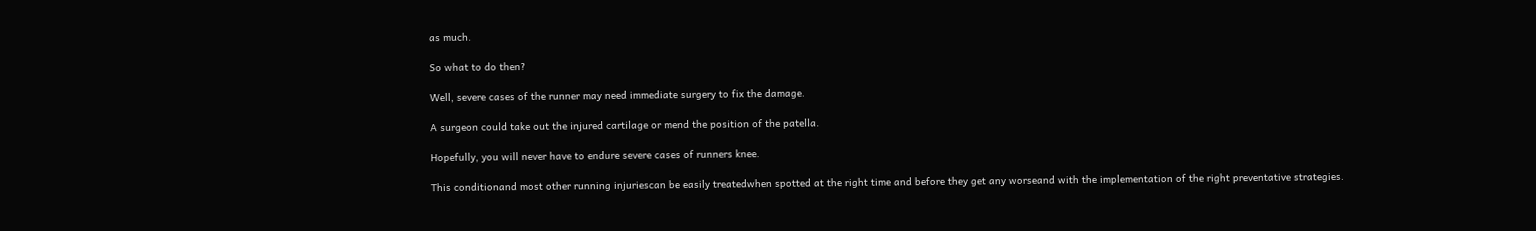as much.

So what to do then?

Well, severe cases of the runner may need immediate surgery to fix the damage.

A surgeon could take out the injured cartilage or mend the position of the patella.

Hopefully, you will never have to endure severe cases of runners knee.

This conditionand most other running injuriescan be easily treatedwhen spotted at the right time and before they get any worseand with the implementation of the right preventative strategies.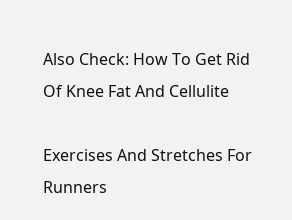Also Check: How To Get Rid Of Knee Fat And Cellulite

Exercises And Stretches For Runners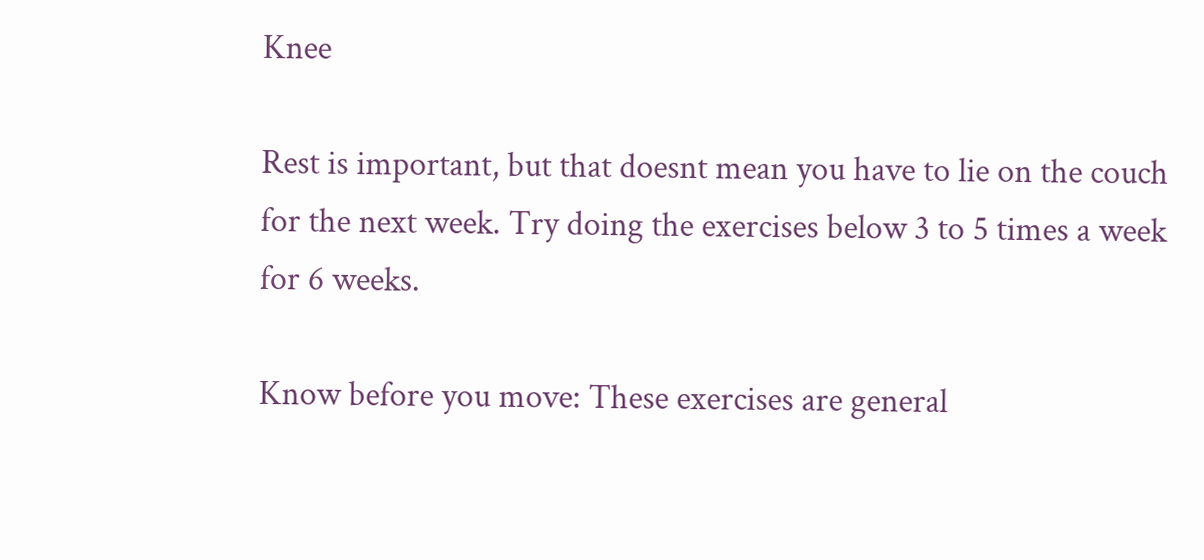Knee

Rest is important, but that doesnt mean you have to lie on the couch for the next week. Try doing the exercises below 3 to 5 times a week for 6 weeks.

Know before you move: These exercises are general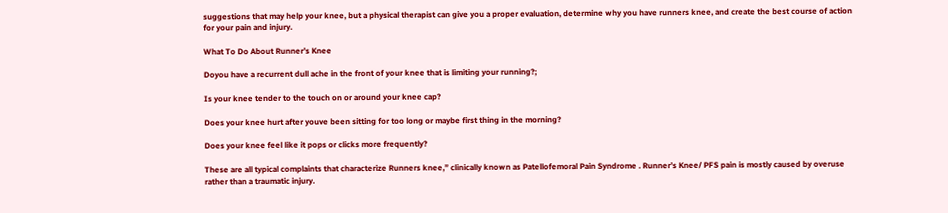suggestions that may help your knee, but a physical therapist can give you a proper evaluation, determine why you have runners knee, and create the best course of action for your pain and injury.

What To Do About Runner’s Knee

Doyou have a recurrent dull ache in the front of your knee that is limiting your running?;

Is your knee tender to the touch on or around your knee cap?

Does your knee hurt after youve been sitting for too long or maybe first thing in the morning?

Does your knee feel like it pops or clicks more frequently?

These are all typical complaints that characterize Runners knee,” clinically known as Patellofemoral Pain Syndrome . Runner’s Knee/ PFS pain is mostly caused by overuse rather than a traumatic injury.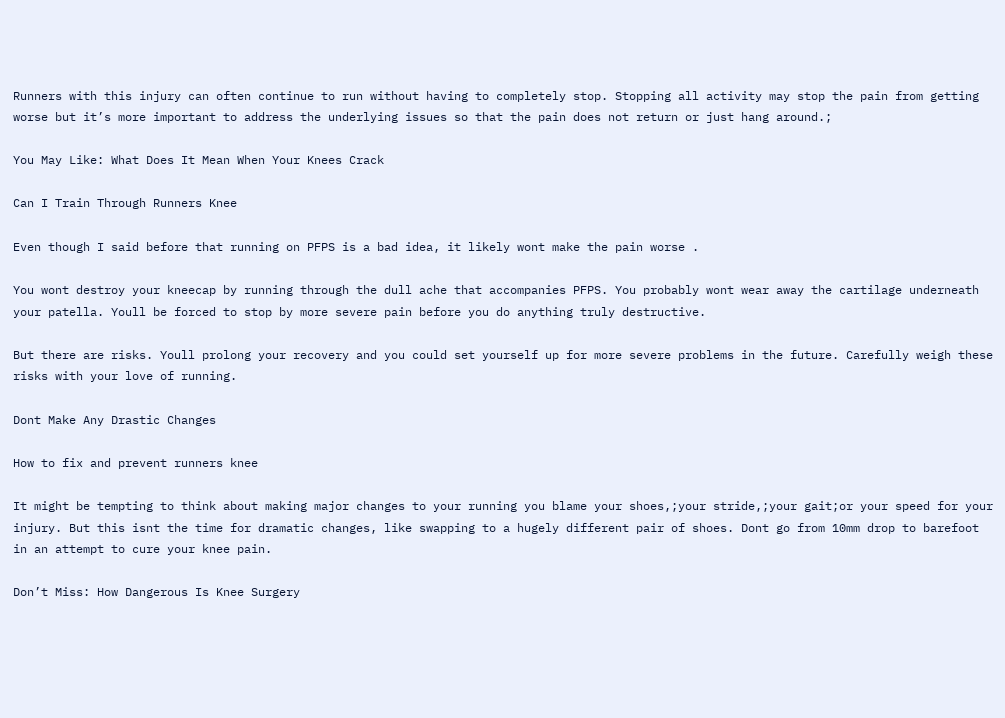Runners with this injury can often continue to run without having to completely stop. Stopping all activity may stop the pain from getting worse but it’s more important to address the underlying issues so that the pain does not return or just hang around.;

You May Like: What Does It Mean When Your Knees Crack

Can I Train Through Runners Knee

Even though I said before that running on PFPS is a bad idea, it likely wont make the pain worse .

You wont destroy your kneecap by running through the dull ache that accompanies PFPS. You probably wont wear away the cartilage underneath your patella. Youll be forced to stop by more severe pain before you do anything truly destructive.

But there are risks. Youll prolong your recovery and you could set yourself up for more severe problems in the future. Carefully weigh these risks with your love of running.

Dont Make Any Drastic Changes

How to fix and prevent runners knee

It might be tempting to think about making major changes to your running you blame your shoes,;your stride,;your gait;or your speed for your injury. But this isnt the time for dramatic changes, like swapping to a hugely different pair of shoes. Dont go from 10mm drop to barefoot in an attempt to cure your knee pain.

Don’t Miss: How Dangerous Is Knee Surgery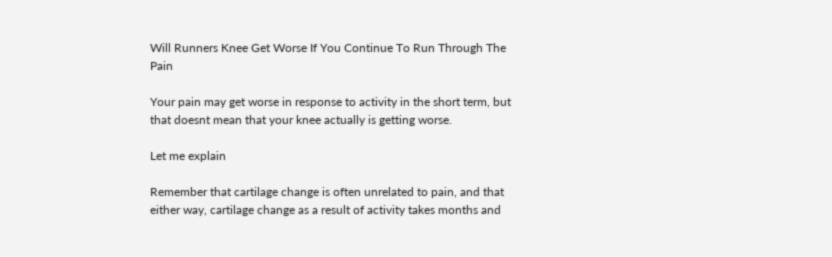Will Runners Knee Get Worse If You Continue To Run Through The Pain

Your pain may get worse in response to activity in the short term, but that doesnt mean that your knee actually is getting worse.

Let me explain

Remember that cartilage change is often unrelated to pain, and that either way, cartilage change as a result of activity takes months and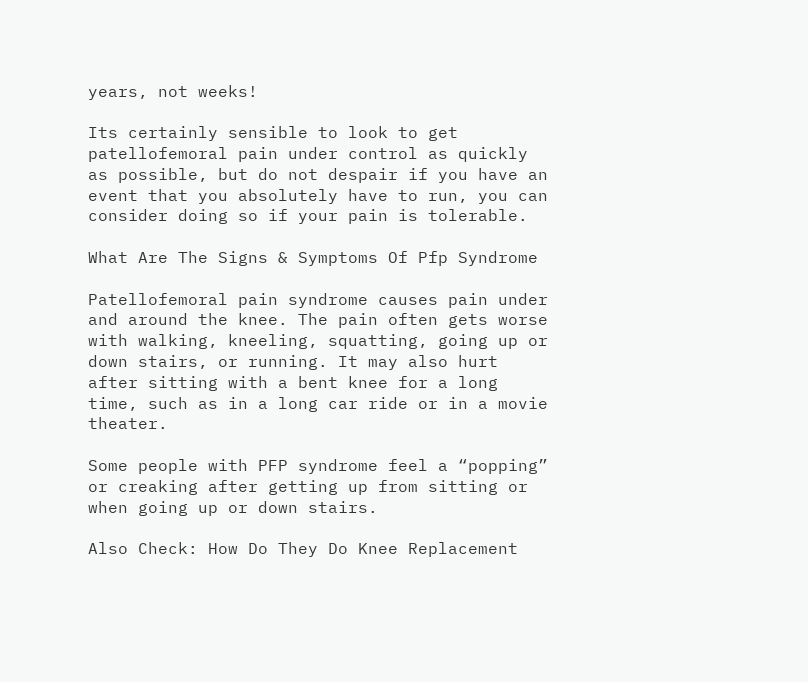years, not weeks!

Its certainly sensible to look to get patellofemoral pain under control as quickly as possible, but do not despair if you have an event that you absolutely have to run, you can consider doing so if your pain is tolerable.

What Are The Signs & Symptoms Of Pfp Syndrome

Patellofemoral pain syndrome causes pain under and around the knee. The pain often gets worse with walking, kneeling, squatting, going up or down stairs, or running. It may also hurt after sitting with a bent knee for a long time, such as in a long car ride or in a movie theater.

Some people with PFP syndrome feel a “popping” or creaking after getting up from sitting or when going up or down stairs.

Also Check: How Do They Do Knee Replacement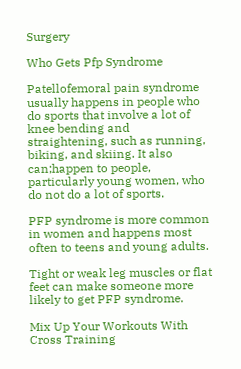Surgery

Who Gets Pfp Syndrome

Patellofemoral pain syndrome usually happens in people who do sports that involve a lot of knee bending and straightening, such as running, biking, and skiing. It also can;happen to people, particularly young women, who do not do a lot of sports.

PFP syndrome is more common in women and happens most often to teens and young adults.

Tight or weak leg muscles or flat feet can make someone more likely to get PFP syndrome.

Mix Up Your Workouts With Cross Training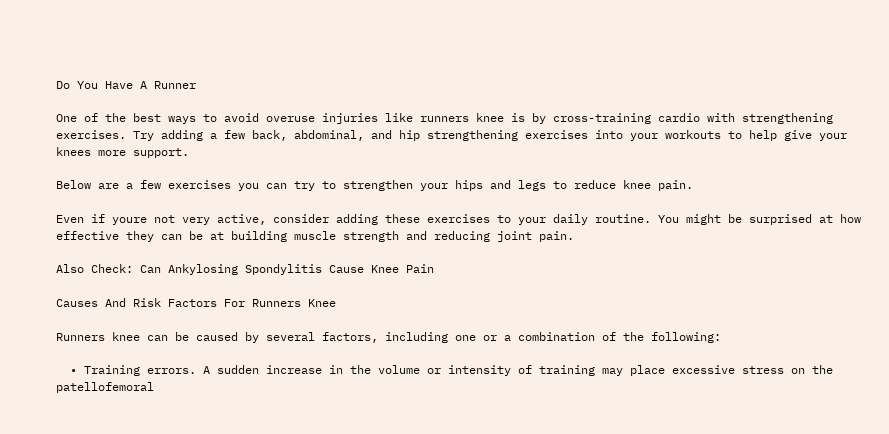Do You Have A Runner

One of the best ways to avoid overuse injuries like runners knee is by cross-training cardio with strengthening exercises. Try adding a few back, abdominal, and hip strengthening exercises into your workouts to help give your knees more support.

Below are a few exercises you can try to strengthen your hips and legs to reduce knee pain.

Even if youre not very active, consider adding these exercises to your daily routine. You might be surprised at how effective they can be at building muscle strength and reducing joint pain.

Also Check: Can Ankylosing Spondylitis Cause Knee Pain

Causes And Risk Factors For Runners Knee

Runners knee can be caused by several factors, including one or a combination of the following:

  • Training errors. A sudden increase in the volume or intensity of training may place excessive stress on the patellofemoral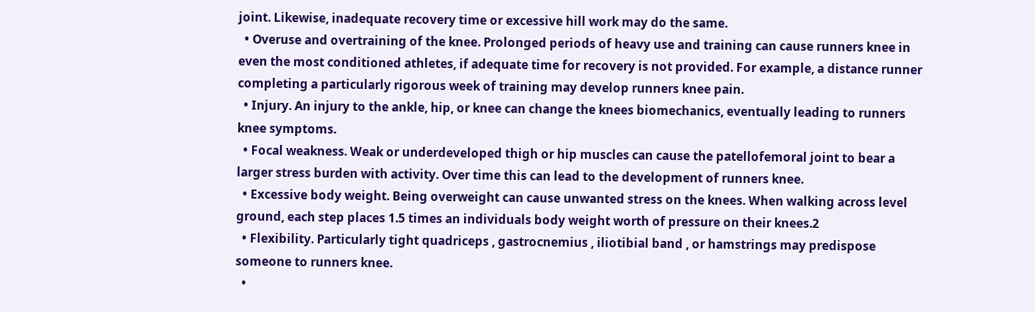joint. Likewise, inadequate recovery time or excessive hill work may do the same.
  • Overuse and overtraining of the knee. Prolonged periods of heavy use and training can cause runners knee in even the most conditioned athletes, if adequate time for recovery is not provided. For example, a distance runner completing a particularly rigorous week of training may develop runners knee pain.
  • Injury. An injury to the ankle, hip, or knee can change the knees biomechanics, eventually leading to runners knee symptoms.
  • Focal weakness. Weak or underdeveloped thigh or hip muscles can cause the patellofemoral joint to bear a larger stress burden with activity. Over time this can lead to the development of runners knee.
  • Excessive body weight. Being overweight can cause unwanted stress on the knees. When walking across level ground, each step places 1.5 times an individuals body weight worth of pressure on their knees.2
  • Flexibility. Particularly tight quadriceps , gastrocnemius , iliotibial band , or hamstrings may predispose someone to runners knee.
  •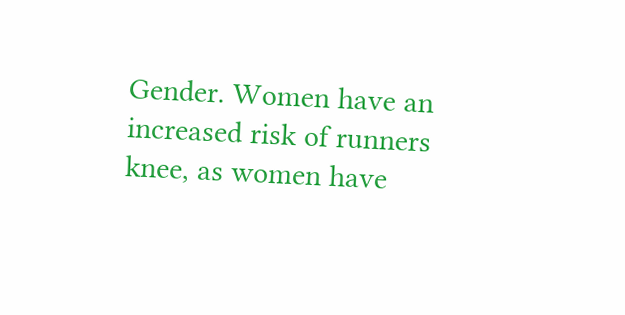Gender. Women have an increased risk of runners knee, as women have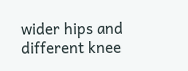wider hips and different knee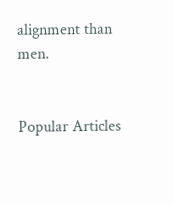alignment than men.


Popular Articles